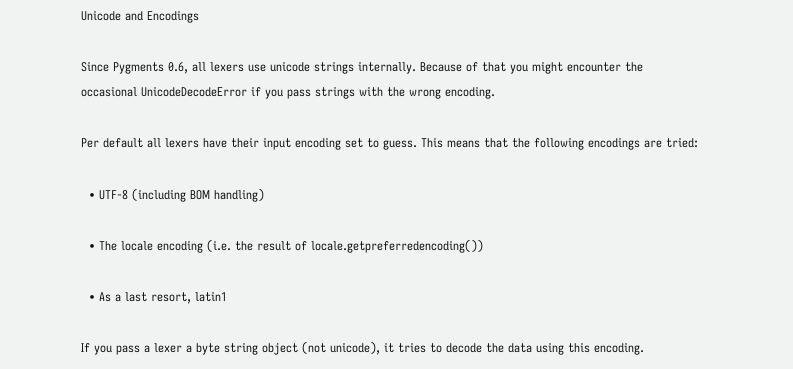Unicode and Encodings

Since Pygments 0.6, all lexers use unicode strings internally. Because of that you might encounter the occasional UnicodeDecodeError if you pass strings with the wrong encoding.

Per default all lexers have their input encoding set to guess. This means that the following encodings are tried:

  • UTF-8 (including BOM handling)

  • The locale encoding (i.e. the result of locale.getpreferredencoding())

  • As a last resort, latin1

If you pass a lexer a byte string object (not unicode), it tries to decode the data using this encoding.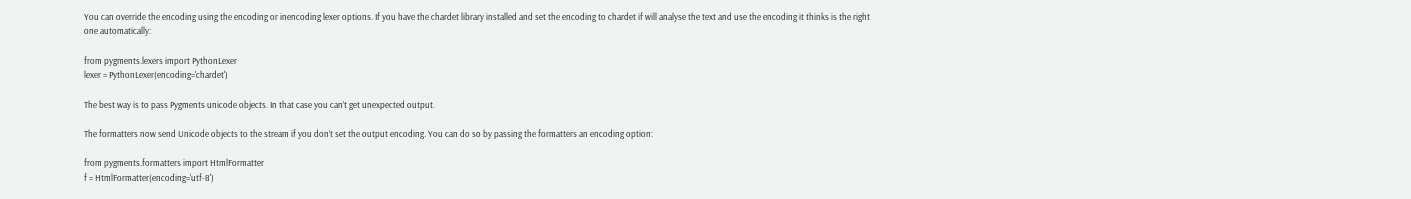You can override the encoding using the encoding or inencoding lexer options. If you have the chardet library installed and set the encoding to chardet if will analyse the text and use the encoding it thinks is the right one automatically:

from pygments.lexers import PythonLexer
lexer = PythonLexer(encoding='chardet')

The best way is to pass Pygments unicode objects. In that case you can’t get unexpected output.

The formatters now send Unicode objects to the stream if you don’t set the output encoding. You can do so by passing the formatters an encoding option:

from pygments.formatters import HtmlFormatter
f = HtmlFormatter(encoding='utf-8')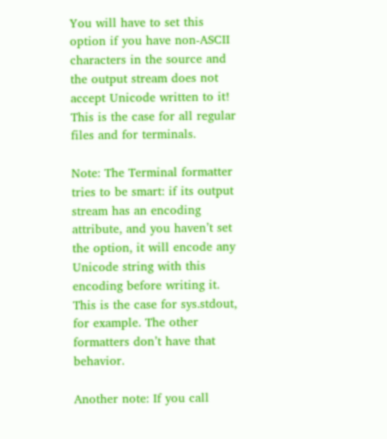You will have to set this option if you have non-ASCII characters in the source and the output stream does not accept Unicode written to it! This is the case for all regular files and for terminals.

Note: The Terminal formatter tries to be smart: if its output stream has an encoding attribute, and you haven’t set the option, it will encode any Unicode string with this encoding before writing it. This is the case for sys.stdout, for example. The other formatters don’t have that behavior.

Another note: If you call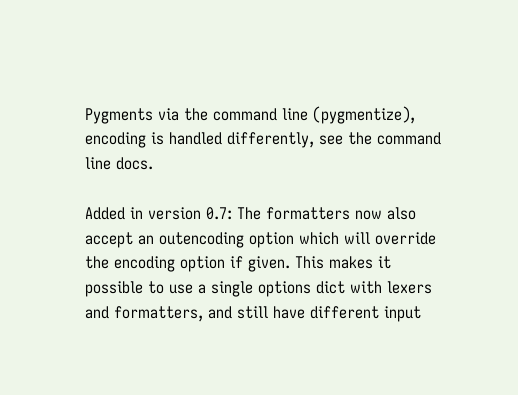Pygments via the command line (pygmentize), encoding is handled differently, see the command line docs.

Added in version 0.7: The formatters now also accept an outencoding option which will override the encoding option if given. This makes it possible to use a single options dict with lexers and formatters, and still have different input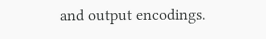and output encodings.